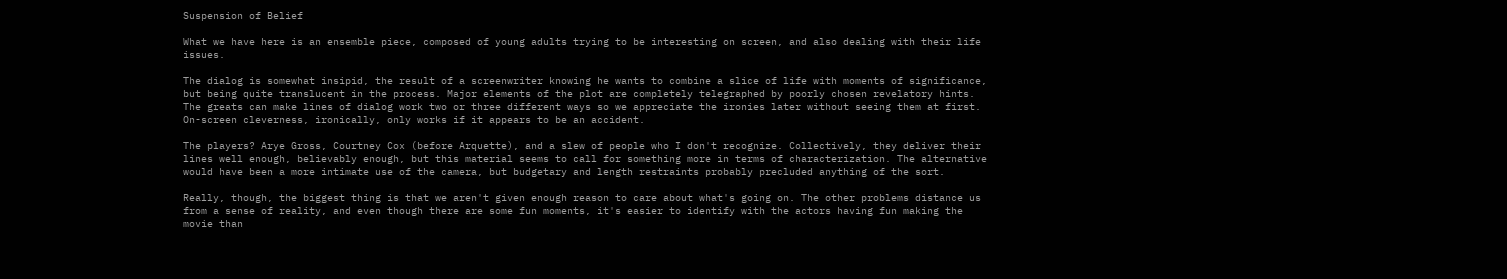Suspension of Belief

What we have here is an ensemble piece, composed of young adults trying to be interesting on screen, and also dealing with their life issues.

The dialog is somewhat insipid, the result of a screenwriter knowing he wants to combine a slice of life with moments of significance, but being quite translucent in the process. Major elements of the plot are completely telegraphed by poorly chosen revelatory hints. The greats can make lines of dialog work two or three different ways so we appreciate the ironies later without seeing them at first. On-screen cleverness, ironically, only works if it appears to be an accident.

The players? Arye Gross, Courtney Cox (before Arquette), and a slew of people who I don't recognize. Collectively, they deliver their lines well enough, believably enough, but this material seems to call for something more in terms of characterization. The alternative would have been a more intimate use of the camera, but budgetary and length restraints probably precluded anything of the sort.

Really, though, the biggest thing is that we aren't given enough reason to care about what's going on. The other problems distance us from a sense of reality, and even though there are some fun moments, it's easier to identify with the actors having fun making the movie than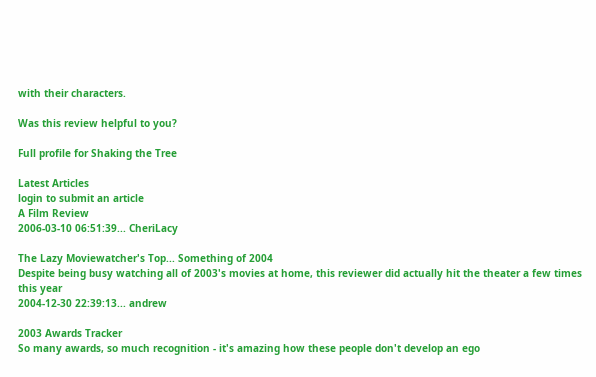with their characters.

Was this review helpful to you?

Full profile for Shaking the Tree

Latest Articles
login to submit an article
A Film Review
2006-03-10 06:51:39... CheriLacy

The Lazy Moviewatcher's Top... Something of 2004
Despite being busy watching all of 2003's movies at home, this reviewer did actually hit the theater a few times this year
2004-12-30 22:39:13... andrew

2003 Awards Tracker
So many awards, so much recognition - it's amazing how these people don't develop an ego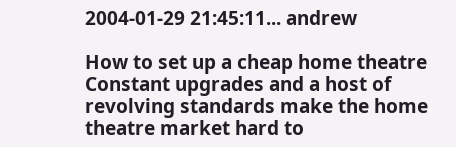2004-01-29 21:45:11... andrew

How to set up a cheap home theatre
Constant upgrades and a host of revolving standards make the home theatre market hard to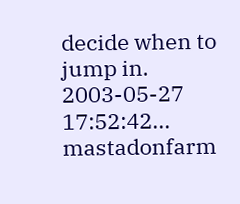decide when to jump in.
2003-05-27 17:52:42... mastadonfarm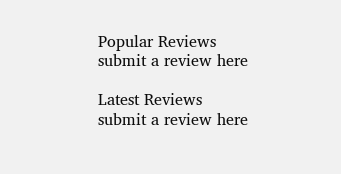Popular Reviews
submit a review here

Latest Reviews
submit a review here